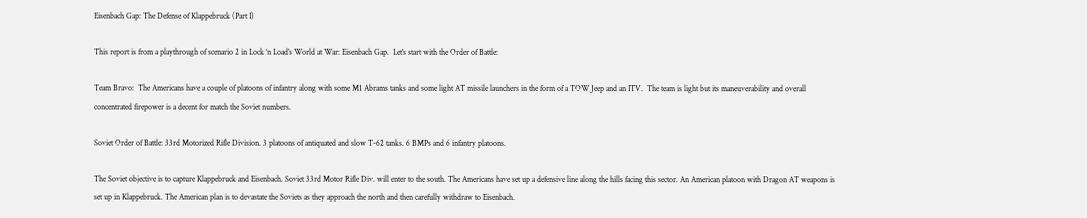Eisenbach Gap: The Defense of Klappebruck (Part I)

This report is from a playthrough of scenario 2 in Lock ‘n Load’s World at War: Eisenbach Gap.  Let’s start with the Order of Battle:

Team Bravo:  The Americans have a couple of platoons of infantry along with some M1 Abrams tanks and some light AT missile launchers in the form of a TOW Jeep and an ITV.  The team is light but its maneuverability and overall concentrated firepower is a decent for match the Soviet numbers.

Soviet Order of Battle: 33rd Motorized Rifle Division. 3 platoons of antiquated and slow T-62 tanks. 6 BMPs and 6 infantry platoons.

The Soviet objective is to capture Klappebruck and Eisenbach. Soviet 33rd Motor Rifle Div. will enter to the south. The Americans have set up a defensive line along the hills facing this sector. An American platoon with Dragon AT weapons is set up in Klappebruck. The American plan is to devastate the Soviets as they approach the north and then carefully withdraw to Eisenbach.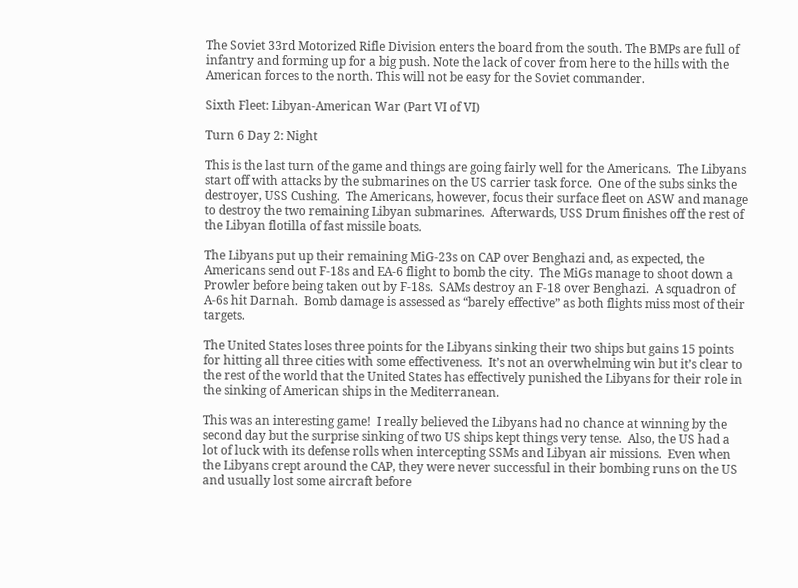The Soviet 33rd Motorized Rifle Division enters the board from the south. The BMPs are full of infantry and forming up for a big push. Note the lack of cover from here to the hills with the American forces to the north. This will not be easy for the Soviet commander.

Sixth Fleet: Libyan-American War (Part VI of VI)

Turn 6 Day 2: Night

This is the last turn of the game and things are going fairly well for the Americans.  The Libyans start off with attacks by the submarines on the US carrier task force.  One of the subs sinks the destroyer, USS Cushing.  The Americans, however, focus their surface fleet on ASW and manage to destroy the two remaining Libyan submarines.  Afterwards, USS Drum finishes off the rest of the Libyan flotilla of fast missile boats.

The Libyans put up their remaining MiG-23s on CAP over Benghazi and, as expected, the Americans send out F-18s and EA-6 flight to bomb the city.  The MiGs manage to shoot down a Prowler before being taken out by F-18s.  SAMs destroy an F-18 over Benghazi.  A squadron of A-6s hit Darnah.  Bomb damage is assessed as “barely effective” as both flights miss most of their targets.

The United States loses three points for the Libyans sinking their two ships but gains 15 points for hitting all three cities with some effectiveness.  It’s not an overwhelming win but it’s clear to the rest of the world that the United States has effectively punished the Libyans for their role in the sinking of American ships in the Mediterranean.

This was an interesting game!  I really believed the Libyans had no chance at winning by the second day but the surprise sinking of two US ships kept things very tense.  Also, the US had a lot of luck with its defense rolls when intercepting SSMs and Libyan air missions.  Even when the Libyans crept around the CAP, they were never successful in their bombing runs on the US and usually lost some aircraft before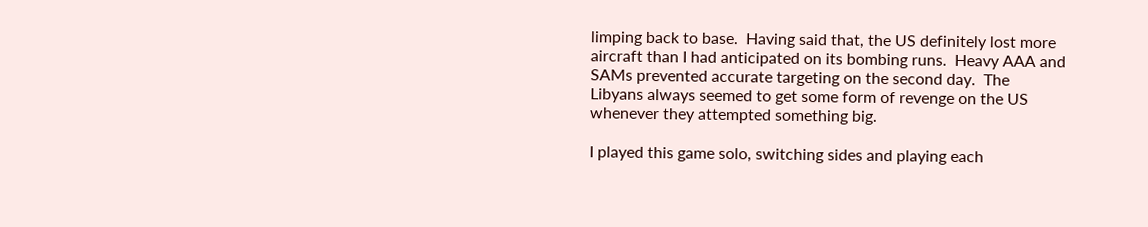limping back to base.  Having said that, the US definitely lost more aircraft than I had anticipated on its bombing runs.  Heavy AAA and SAMs prevented accurate targeting on the second day.  The Libyans always seemed to get some form of revenge on the US whenever they attempted something big.

I played this game solo, switching sides and playing each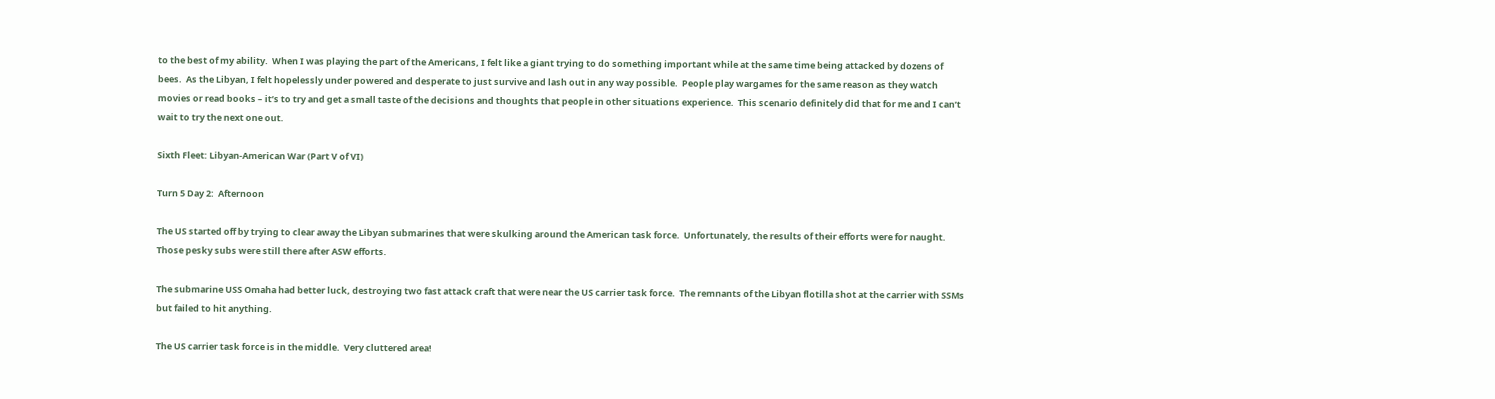to the best of my ability.  When I was playing the part of the Americans, I felt like a giant trying to do something important while at the same time being attacked by dozens of bees.  As the Libyan, I felt hopelessly under powered and desperate to just survive and lash out in any way possible.  People play wargames for the same reason as they watch movies or read books – it’s to try and get a small taste of the decisions and thoughts that people in other situations experience.  This scenario definitely did that for me and I can’t wait to try the next one out.

Sixth Fleet: Libyan-American War (Part V of VI)

Turn 5 Day 2:  Afternoon

The US started off by trying to clear away the Libyan submarines that were skulking around the American task force.  Unfortunately, the results of their efforts were for naught.  Those pesky subs were still there after ASW efforts.

The submarine USS Omaha had better luck, destroying two fast attack craft that were near the US carrier task force.  The remnants of the Libyan flotilla shot at the carrier with SSMs but failed to hit anything.

The US carrier task force is in the middle.  Very cluttered area!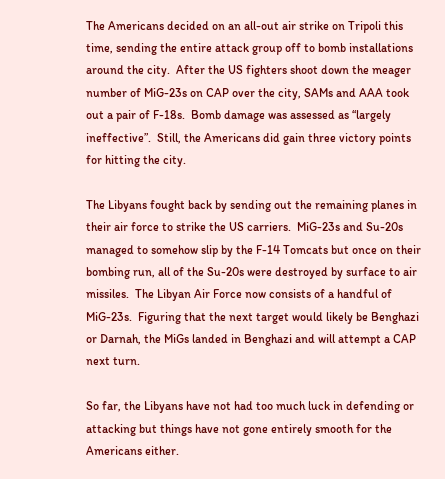The Americans decided on an all-out air strike on Tripoli this time, sending the entire attack group off to bomb installations around the city.  After the US fighters shoot down the meager number of MiG-23s on CAP over the city, SAMs and AAA took out a pair of F-18s.  Bomb damage was assessed as “largely ineffective”.  Still, the Americans did gain three victory points for hitting the city.

The Libyans fought back by sending out the remaining planes in their air force to strike the US carriers.  MiG-23s and Su-20s managed to somehow slip by the F-14 Tomcats but once on their bombing run, all of the Su-20s were destroyed by surface to air missiles.  The Libyan Air Force now consists of a handful of MiG-23s.  Figuring that the next target would likely be Benghazi or Darnah, the MiGs landed in Benghazi and will attempt a CAP next turn.

So far, the Libyans have not had too much luck in defending or attacking but things have not gone entirely smooth for the Americans either.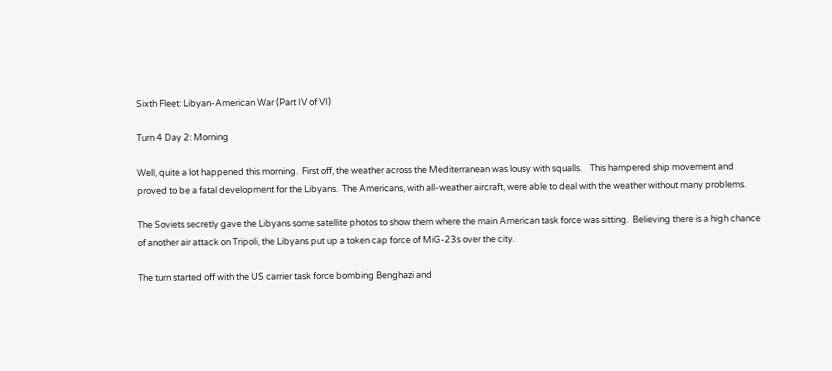Sixth Fleet: Libyan-American War (Part IV of VI)

Turn 4 Day 2: Morning

Well, quite a lot happened this morning.  First off, the weather across the Mediterranean was lousy with squalls.    This hampered ship movement and proved to be a fatal development for the Libyans.  The Americans, with all-weather aircraft, were able to deal with the weather without many problems.

The Soviets secretly gave the Libyans some satellite photos to show them where the main American task force was sitting.  Believing there is a high chance of another air attack on Tripoli, the Libyans put up a token cap force of MiG-23s over the city.

The turn started off with the US carrier task force bombing Benghazi and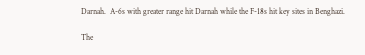Darnah.  A-6s with greater range hit Darnah while the F-18s hit key sites in Benghazi.

The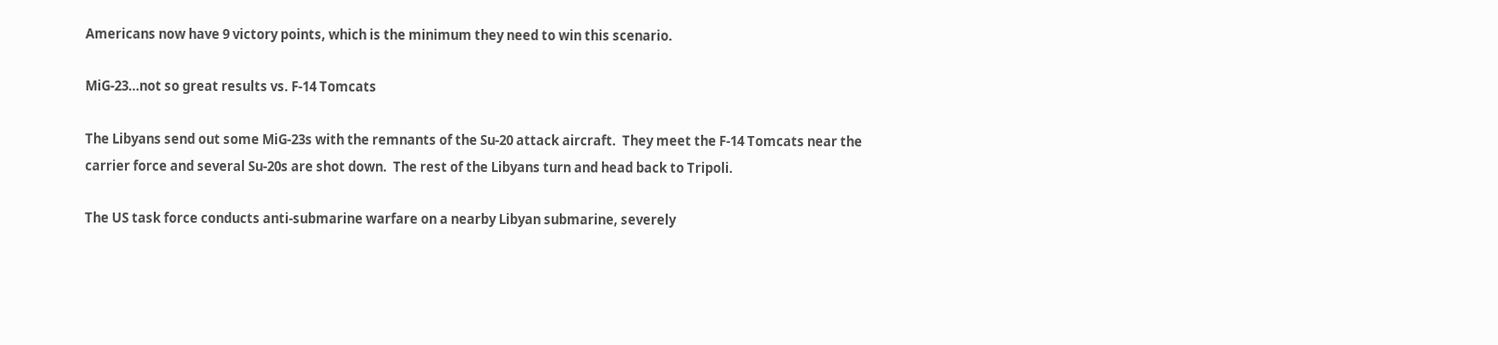Americans now have 9 victory points, which is the minimum they need to win this scenario.

MiG-23…not so great results vs. F-14 Tomcats

The Libyans send out some MiG-23s with the remnants of the Su-20 attack aircraft.  They meet the F-14 Tomcats near the carrier force and several Su-20s are shot down.  The rest of the Libyans turn and head back to Tripoli.

The US task force conducts anti-submarine warfare on a nearby Libyan submarine, severely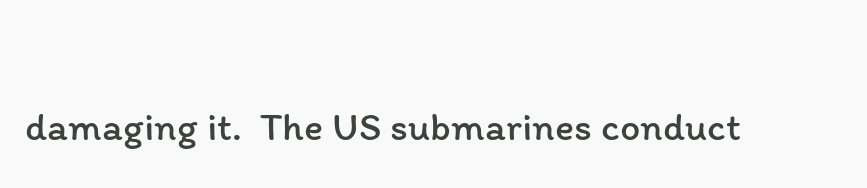damaging it.  The US submarines conduct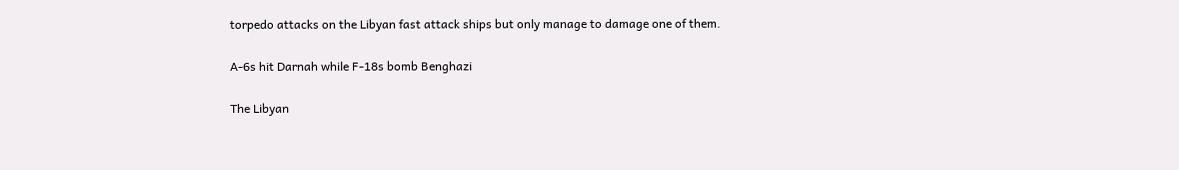torpedo attacks on the Libyan fast attack ships but only manage to damage one of them.

A-6s hit Darnah while F-18s bomb Benghazi

The Libyan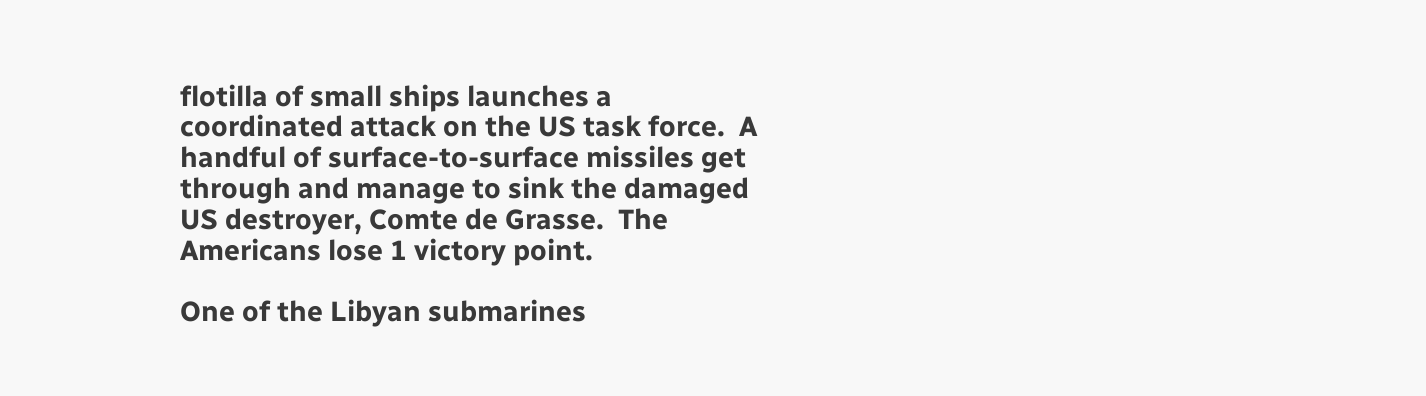flotilla of small ships launches a coordinated attack on the US task force.  A handful of surface-to-surface missiles get through and manage to sink the damaged US destroyer, Comte de Grasse.  The Americans lose 1 victory point.

One of the Libyan submarines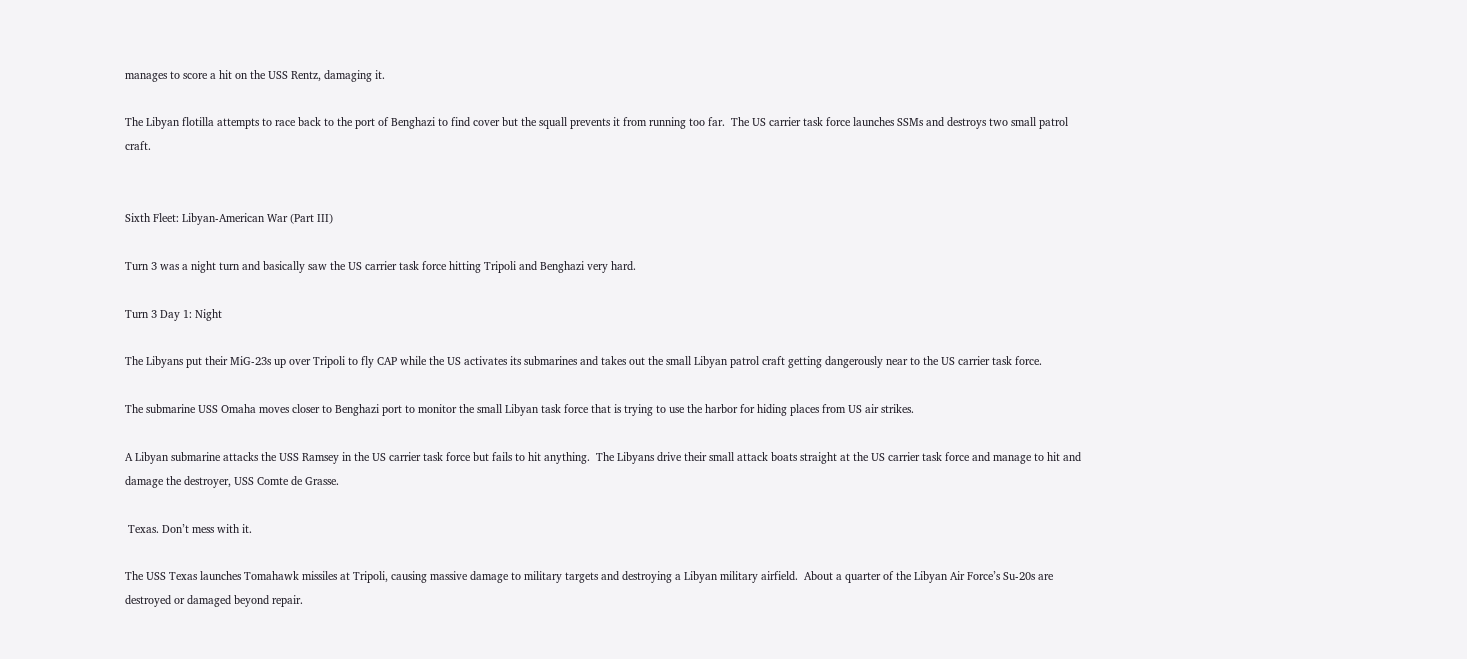manages to score a hit on the USS Rentz, damaging it.

The Libyan flotilla attempts to race back to the port of Benghazi to find cover but the squall prevents it from running too far.  The US carrier task force launches SSMs and destroys two small patrol craft.


Sixth Fleet: Libyan-American War (Part III)

Turn 3 was a night turn and basically saw the US carrier task force hitting Tripoli and Benghazi very hard.

Turn 3 Day 1: Night

The Libyans put their MiG-23s up over Tripoli to fly CAP while the US activates its submarines and takes out the small Libyan patrol craft getting dangerously near to the US carrier task force.

The submarine USS Omaha moves closer to Benghazi port to monitor the small Libyan task force that is trying to use the harbor for hiding places from US air strikes.

A Libyan submarine attacks the USS Ramsey in the US carrier task force but fails to hit anything.  The Libyans drive their small attack boats straight at the US carrier task force and manage to hit and damage the destroyer, USS Comte de Grasse.

 Texas. Don’t mess with it.

The USS Texas launches Tomahawk missiles at Tripoli, causing massive damage to military targets and destroying a Libyan military airfield.  About a quarter of the Libyan Air Force’s Su-20s are destroyed or damaged beyond repair.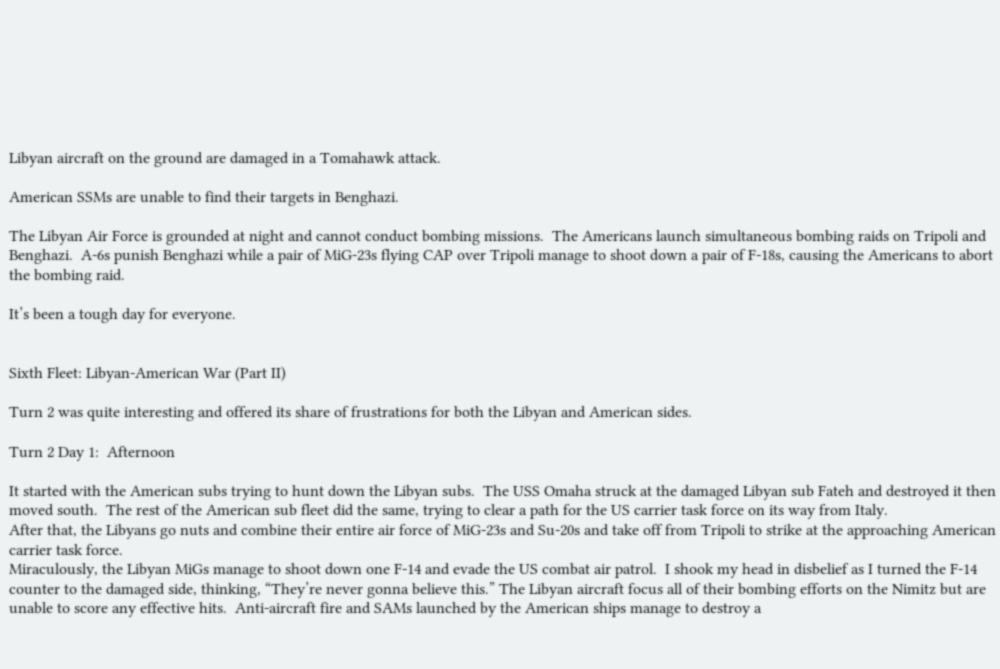Libyan aircraft on the ground are damaged in a Tomahawk attack.

American SSMs are unable to find their targets in Benghazi.

The Libyan Air Force is grounded at night and cannot conduct bombing missions.  The Americans launch simultaneous bombing raids on Tripoli and Benghazi.  A-6s punish Benghazi while a pair of MiG-23s flying CAP over Tripoli manage to shoot down a pair of F-18s, causing the Americans to abort the bombing raid.

It’s been a tough day for everyone.


Sixth Fleet: Libyan-American War (Part II)

Turn 2 was quite interesting and offered its share of frustrations for both the Libyan and American sides.

Turn 2 Day 1:  Afternoon

It started with the American subs trying to hunt down the Libyan subs.  The USS Omaha struck at the damaged Libyan sub Fateh and destroyed it then moved south.  The rest of the American sub fleet did the same, trying to clear a path for the US carrier task force on its way from Italy.
After that, the Libyans go nuts and combine their entire air force of MiG-23s and Su-20s and take off from Tripoli to strike at the approaching American carrier task force.
Miraculously, the Libyan MiGs manage to shoot down one F-14 and evade the US combat air patrol.  I shook my head in disbelief as I turned the F-14 counter to the damaged side, thinking, “They’re never gonna believe this.” The Libyan aircraft focus all of their bombing efforts on the Nimitz but are unable to score any effective hits.  Anti-aircraft fire and SAMs launched by the American ships manage to destroy a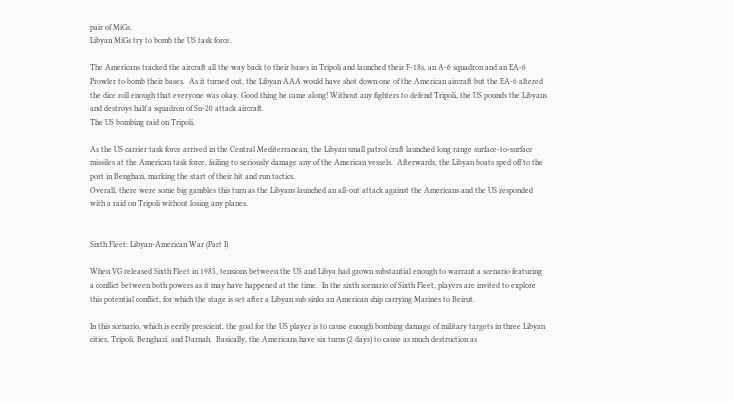pair of MiGs.
Libyan MiGs try to bomb the US task force.

The Americans tracked the aircraft all the way back to their bases in Tripoli and launched their F-18s, an A-6 squadron and an EA-6 Prowler to bomb their bases.  As it turned out, the Libyan AAA would have shot down one of the American aircraft but the EA-6 altered the dice roll enough that everyone was okay. Good thing he came along! Without any fighters to defend Tripoli, the US pounds the Libyans and destroys half a squadron of Su-20 attack aircraft.
The US bombing raid on Tripoli.

As the US carrier task force arrived in the Central Mediterranean, the Libyan small patrol craft launched long range surface-to-surface missiles at the American task force, failing to seriously damage any of the American vessels.  Afterwards, the Libyan boats sped off to the port in Benghazi, marking the start of their hit and run tactics.
Overall, there were some big gambles this turn as the Libyans launched an all-out attack against the Americans and the US responded with a raid on Tripoli without losing any planes.


Sixth Fleet: Libyan-American War (Part I)

When VG released Sixth Fleet in 1985, tensions between the US and Libya had grown substantial enough to warrant a scenario featuring a conflict between both powers as it may have happened at the time.  In the sixth scenario of Sixth Fleet, players are invited to explore this potential conflict, for which the stage is set after a Libyan sub sinks an American ship carrying Marines to Beirut.

In this scenario, which is eerily prescient, the goal for the US player is to cause enough bombing damage of military targets in three Libyan cities, Tripoli, Benghazi, and Darnah.  Basically, the Americans have six turns (2 days) to cause as much destruction as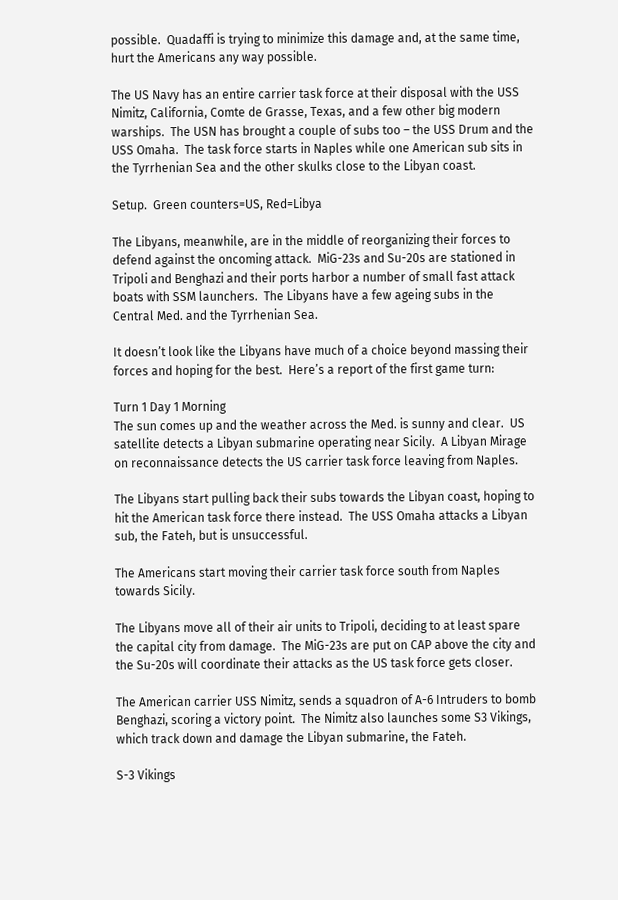possible.  Quadaffi is trying to minimize this damage and, at the same time, hurt the Americans any way possible.

The US Navy has an entire carrier task force at their disposal with the USS Nimitz, California, Comte de Grasse, Texas, and a few other big modern warships.  The USN has brought a couple of subs too – the USS Drum and the USS Omaha.  The task force starts in Naples while one American sub sits in the Tyrrhenian Sea and the other skulks close to the Libyan coast.

Setup.  Green counters=US, Red=Libya

The Libyans, meanwhile, are in the middle of reorganizing their forces to defend against the oncoming attack.  MiG-23s and Su-20s are stationed in Tripoli and Benghazi and their ports harbor a number of small fast attack boats with SSM launchers.  The Libyans have a few ageing subs in the Central Med. and the Tyrrhenian Sea.

It doesn’t look like the Libyans have much of a choice beyond massing their forces and hoping for the best.  Here’s a report of the first game turn:

Turn 1 Day 1 Morning
The sun comes up and the weather across the Med. is sunny and clear.  US satellite detects a Libyan submarine operating near Sicily.  A Libyan Mirage on reconnaissance detects the US carrier task force leaving from Naples.

The Libyans start pulling back their subs towards the Libyan coast, hoping to hit the American task force there instead.  The USS Omaha attacks a Libyan sub, the Fateh, but is unsuccessful.

The Americans start moving their carrier task force south from Naples towards Sicily.

The Libyans move all of their air units to Tripoli, deciding to at least spare the capital city from damage.  The MiG-23s are put on CAP above the city and the Su-20s will coordinate their attacks as the US task force gets closer.

The American carrier USS Nimitz, sends a squadron of A-6 Intruders to bomb Benghazi, scoring a victory point.  The Nimitz also launches some S3 Vikings, which track down and damage the Libyan submarine, the Fateh.

S-3 Vikings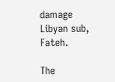damage Libyan sub, Fateh.

The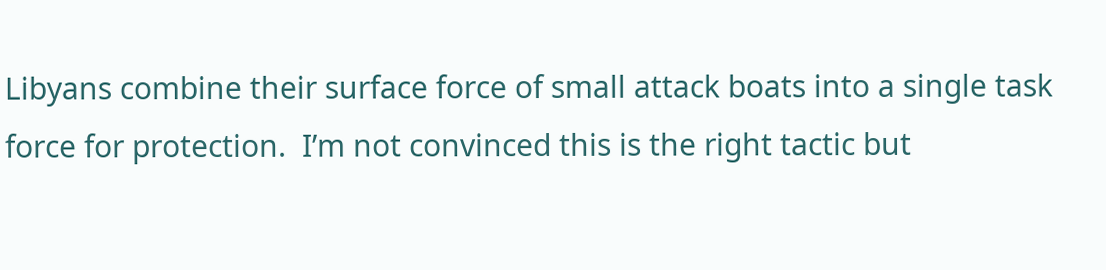Libyans combine their surface force of small attack boats into a single task force for protection.  I’m not convinced this is the right tactic but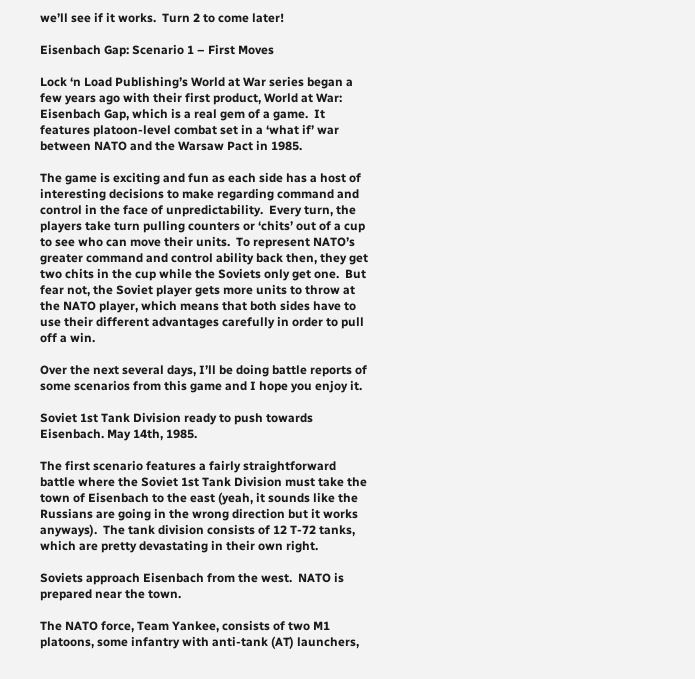we’ll see if it works.  Turn 2 to come later!

Eisenbach Gap: Scenario 1 – First Moves

Lock ‘n Load Publishing’s World at War series began a few years ago with their first product, World at War: Eisenbach Gap, which is a real gem of a game.  It features platoon-level combat set in a ‘what if’ war between NATO and the Warsaw Pact in 1985.

The game is exciting and fun as each side has a host of interesting decisions to make regarding command and control in the face of unpredictability.  Every turn, the players take turn pulling counters or ‘chits’ out of a cup to see who can move their units.  To represent NATO’s greater command and control ability back then, they get two chits in the cup while the Soviets only get one.  But fear not, the Soviet player gets more units to throw at the NATO player, which means that both sides have to use their different advantages carefully in order to pull off a win.

Over the next several days, I’ll be doing battle reports of some scenarios from this game and I hope you enjoy it.

Soviet 1st Tank Division ready to push towards Eisenbach. May 14th, 1985.

The first scenario features a fairly straightforward battle where the Soviet 1st Tank Division must take the town of Eisenbach to the east (yeah, it sounds like the Russians are going in the wrong direction but it works anyways).  The tank division consists of 12 T-72 tanks, which are pretty devastating in their own right.

Soviets approach Eisenbach from the west.  NATO is prepared near the town.

The NATO force, Team Yankee, consists of two M1 platoons, some infantry with anti-tank (AT) launchers,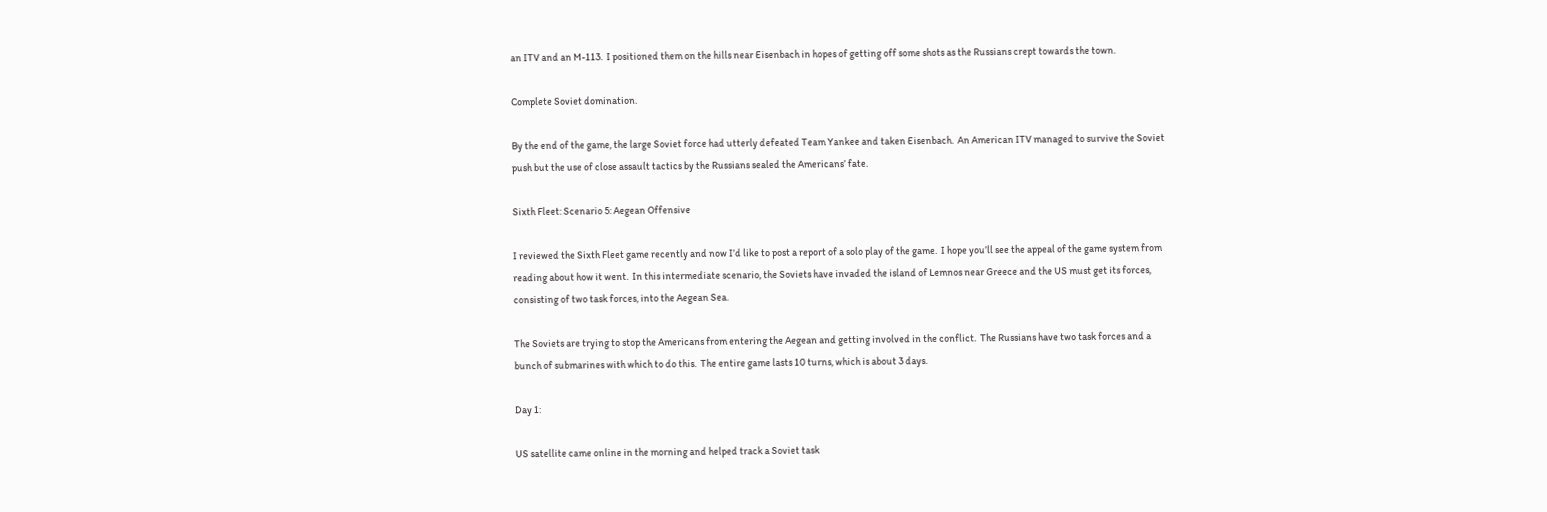an ITV and an M-113.  I positioned them on the hills near Eisenbach in hopes of getting off some shots as the Russians crept towards the town.

Complete Soviet domination.

By the end of the game, the large Soviet force had utterly defeated Team Yankee and taken Eisenbach.  An American ITV managed to survive the Soviet push but the use of close assault tactics by the Russians sealed the Americans’ fate.

Sixth Fleet: Scenario 5: Aegean Offensive

I reviewed the Sixth Fleet game recently and now I’d like to post a report of a solo play of the game.  I hope you’ll see the appeal of the game system from reading about how it went.  In this intermediate scenario, the Soviets have invaded the island of Lemnos near Greece and the US must get its forces, consisting of two task forces, into the Aegean Sea.

The Soviets are trying to stop the Americans from entering the Aegean and getting involved in the conflict.  The Russians have two task forces and a bunch of submarines with which to do this.  The entire game lasts 10 turns, which is about 3 days.

Day 1:

US satellite came online in the morning and helped track a Soviet task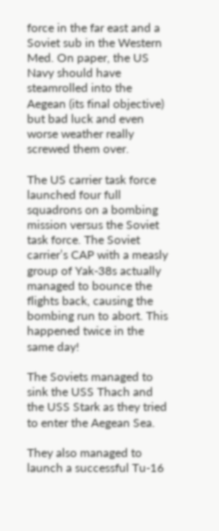force in the far east and a Soviet sub in the Western Med. On paper, the US Navy should have steamrolled into the Aegean (its final objective) but bad luck and even worse weather really screwed them over.

The US carrier task force launched four full squadrons on a bombing mission versus the Soviet task force. The Soviet carrier’s CAP with a measly group of Yak-38s actually managed to bounce the flights back, causing the bombing run to abort. This happened twice in the same day!

The Soviets managed to sink the USS Thach and the USS Stark as they tried to enter the Aegean Sea.

They also managed to launch a successful Tu-16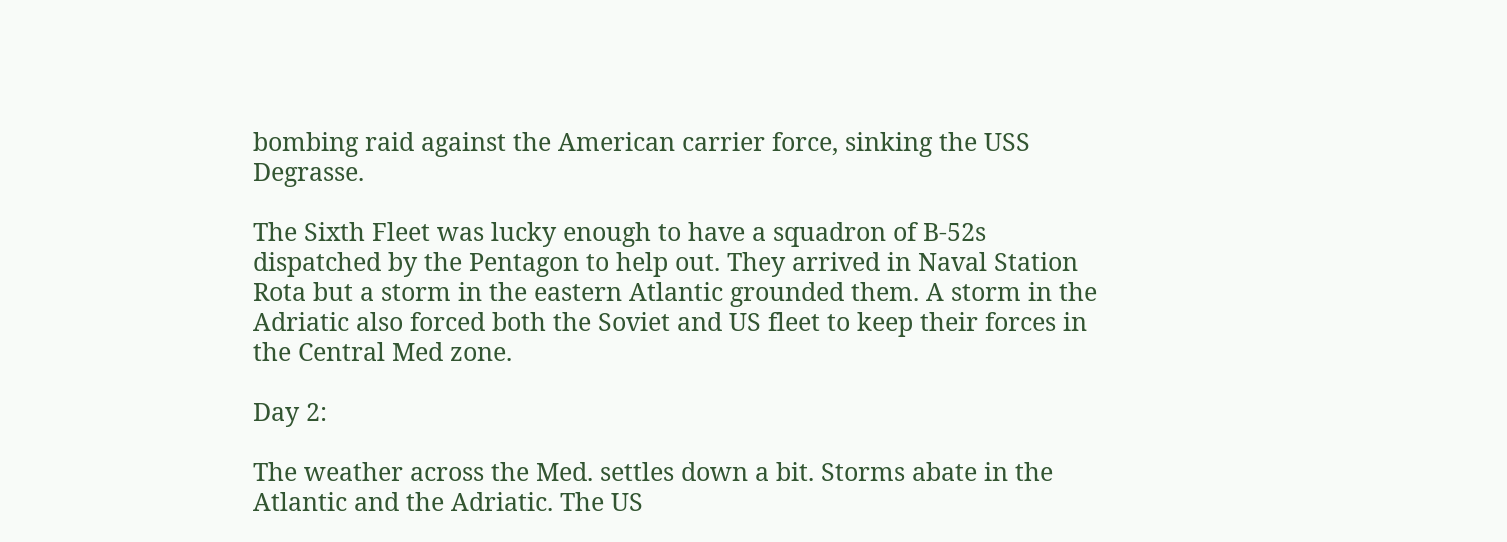bombing raid against the American carrier force, sinking the USS Degrasse.

The Sixth Fleet was lucky enough to have a squadron of B-52s dispatched by the Pentagon to help out. They arrived in Naval Station Rota but a storm in the eastern Atlantic grounded them. A storm in the Adriatic also forced both the Soviet and US fleet to keep their forces in the Central Med zone.

Day 2:

The weather across the Med. settles down a bit. Storms abate in the Atlantic and the Adriatic. The US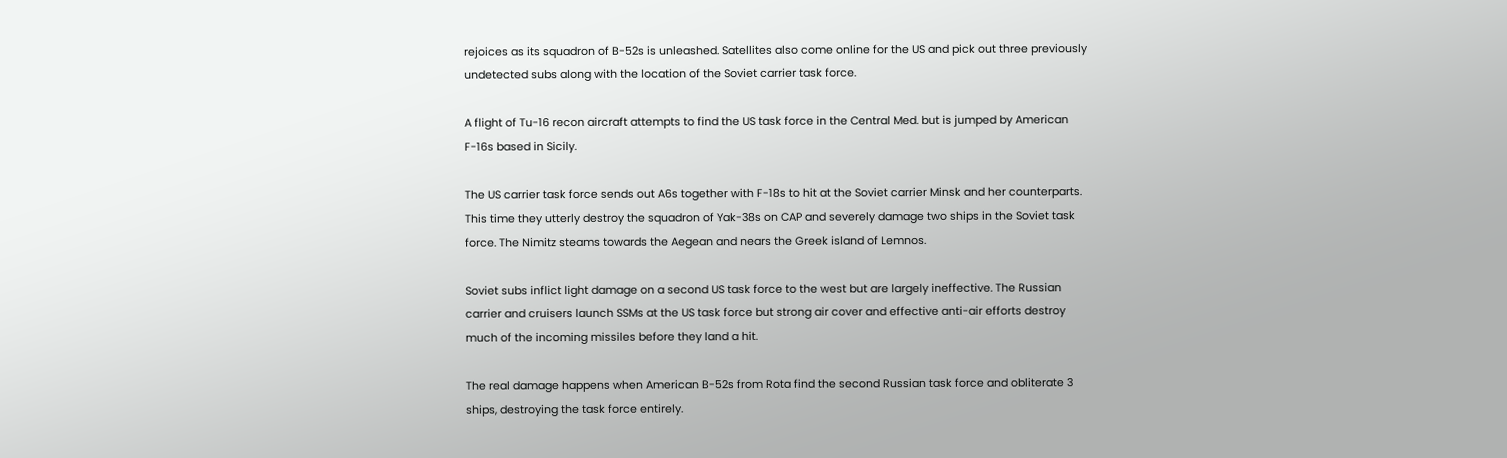rejoices as its squadron of B-52s is unleashed. Satellites also come online for the US and pick out three previously undetected subs along with the location of the Soviet carrier task force.

A flight of Tu-16 recon aircraft attempts to find the US task force in the Central Med. but is jumped by American F-16s based in Sicily.

The US carrier task force sends out A6s together with F-18s to hit at the Soviet carrier Minsk and her counterparts. This time they utterly destroy the squadron of Yak-38s on CAP and severely damage two ships in the Soviet task force. The Nimitz steams towards the Aegean and nears the Greek island of Lemnos.

Soviet subs inflict light damage on a second US task force to the west but are largely ineffective. The Russian carrier and cruisers launch SSMs at the US task force but strong air cover and effective anti-air efforts destroy much of the incoming missiles before they land a hit.

The real damage happens when American B-52s from Rota find the second Russian task force and obliterate 3 ships, destroying the task force entirely.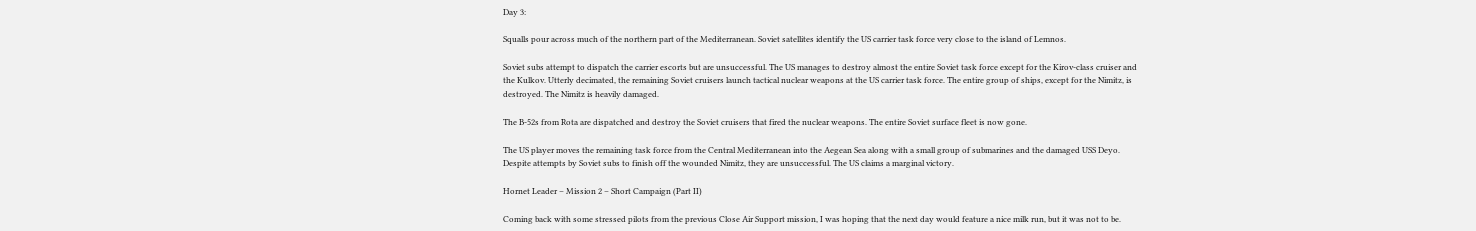Day 3:

Squalls pour across much of the northern part of the Mediterranean. Soviet satellites identify the US carrier task force very close to the island of Lemnos.

Soviet subs attempt to dispatch the carrier escorts but are unsuccessful. The US manages to destroy almost the entire Soviet task force except for the Kirov-class cruiser and the Kulkov. Utterly decimated, the remaining Soviet cruisers launch tactical nuclear weapons at the US carrier task force. The entire group of ships, except for the Nimitz, is destroyed. The Nimitz is heavily damaged.

The B-52s from Rota are dispatched and destroy the Soviet cruisers that fired the nuclear weapons. The entire Soviet surface fleet is now gone.

The US player moves the remaining task force from the Central Mediterranean into the Aegean Sea along with a small group of submarines and the damaged USS Deyo. Despite attempts by Soviet subs to finish off the wounded Nimitz, they are unsuccessful. The US claims a marginal victory.

Hornet Leader – Mission 2 – Short Campaign (Part II)

Coming back with some stressed pilots from the previous Close Air Support mission, I was hoping that the next day would feature a nice milk run, but it was not to be.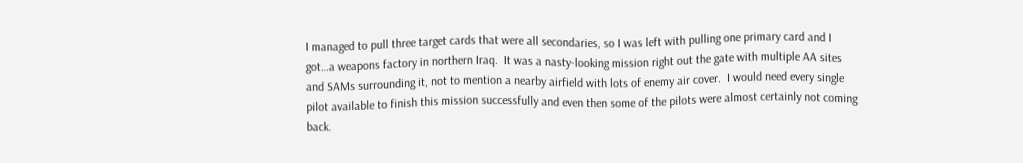I managed to pull three target cards that were all secondaries, so I was left with pulling one primary card and I got…a weapons factory in northern Iraq.  It was a nasty-looking mission right out the gate with multiple AA sites and SAMs surrounding it, not to mention a nearby airfield with lots of enemy air cover.  I would need every single pilot available to finish this mission successfully and even then some of the pilots were almost certainly not coming back.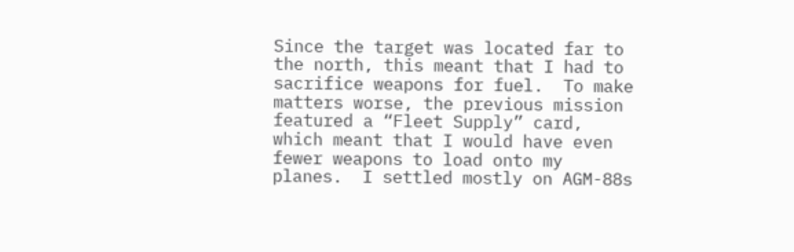Since the target was located far to the north, this meant that I had to sacrifice weapons for fuel.  To make matters worse, the previous mission featured a “Fleet Supply” card, which meant that I would have even fewer weapons to load onto my planes.  I settled mostly on AGM-88s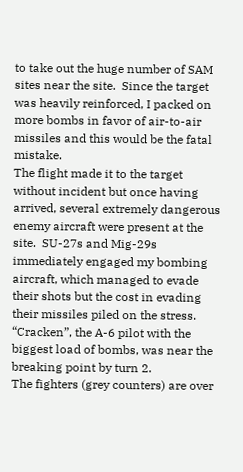to take out the huge number of SAM sites near the site.  Since the target was heavily reinforced, I packed on more bombs in favor of air-to-air missiles and this would be the fatal mistake.
The flight made it to the target without incident but once having arrived, several extremely dangerous enemy aircraft were present at the site.  SU-27s and Mig-29s immediately engaged my bombing aircraft, which managed to evade their shots but the cost in evading their missiles piled on the stress.  “Cracken”, the A-6 pilot with the biggest load of bombs, was near the breaking point by turn 2.
The fighters (grey counters) are over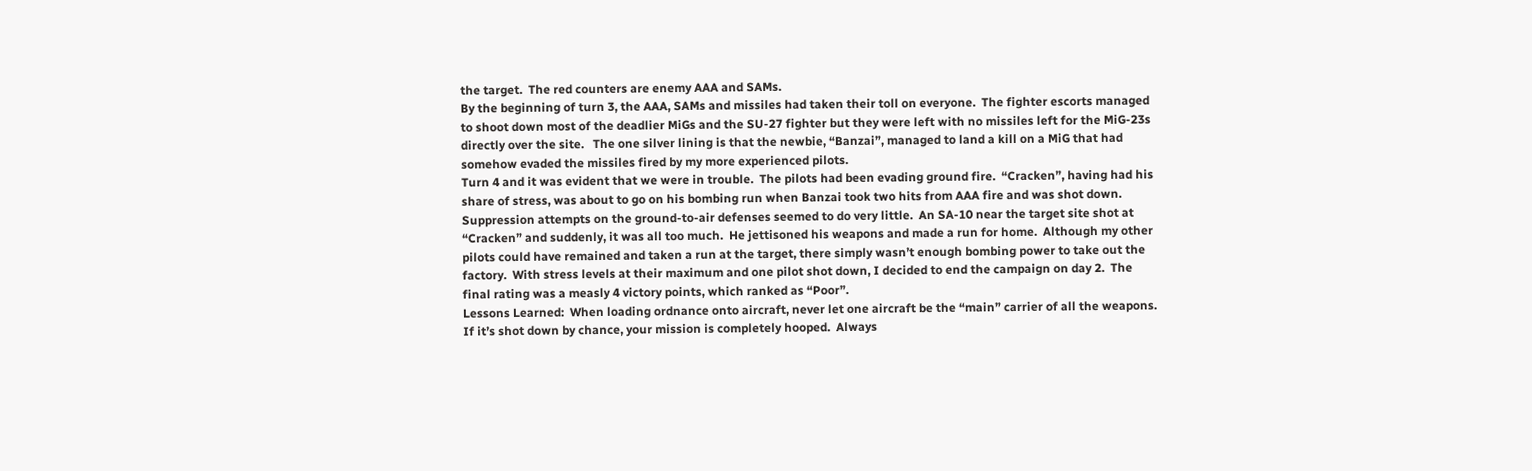the target.  The red counters are enemy AAA and SAMs.
By the beginning of turn 3, the AAA, SAMs and missiles had taken their toll on everyone.  The fighter escorts managed to shoot down most of the deadlier MiGs and the SU-27 fighter but they were left with no missiles left for the MiG-23s directly over the site.   The one silver lining is that the newbie, “Banzai”, managed to land a kill on a MiG that had somehow evaded the missiles fired by my more experienced pilots.
Turn 4 and it was evident that we were in trouble.  The pilots had been evading ground fire.  “Cracken”, having had his share of stress, was about to go on his bombing run when Banzai took two hits from AAA fire and was shot down.  Suppression attempts on the ground-to-air defenses seemed to do very little.  An SA-10 near the target site shot at “Cracken” and suddenly, it was all too much.  He jettisoned his weapons and made a run for home.  Although my other pilots could have remained and taken a run at the target, there simply wasn’t enough bombing power to take out the factory.  With stress levels at their maximum and one pilot shot down, I decided to end the campaign on day 2.  The final rating was a measly 4 victory points, which ranked as “Poor”.
Lessons Learned:  When loading ordnance onto aircraft, never let one aircraft be the “main” carrier of all the weapons.  If it’s shot down by chance, your mission is completely hooped.  Always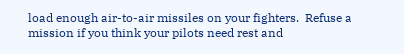load enough air-to-air missiles on your fighters.  Refuse a mission if you think your pilots need rest and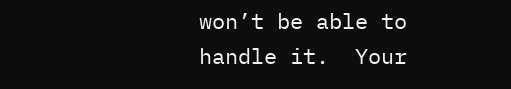won’t be able to handle it.  Your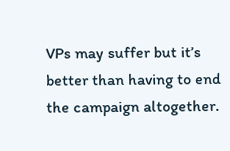VPs may suffer but it’s better than having to end the campaign altogether.